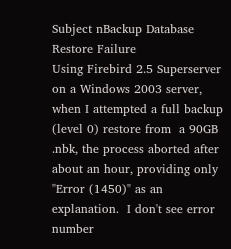Subject nBackup Database Restore Failure
Using Firebird 2.5 Superserver on a Windows 2003 server, when I attempted a full backup (level 0) restore from  a 90GB .nbk, the process aborted after about an hour, providing only "Error (1450)" as an explanation.  I don't see error number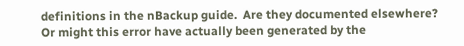definitions in the nBackup guide.  Are they documented elsewhere?  Or might this error have actually been generated by the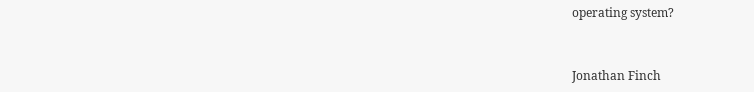operating system?


Jonathan Finch